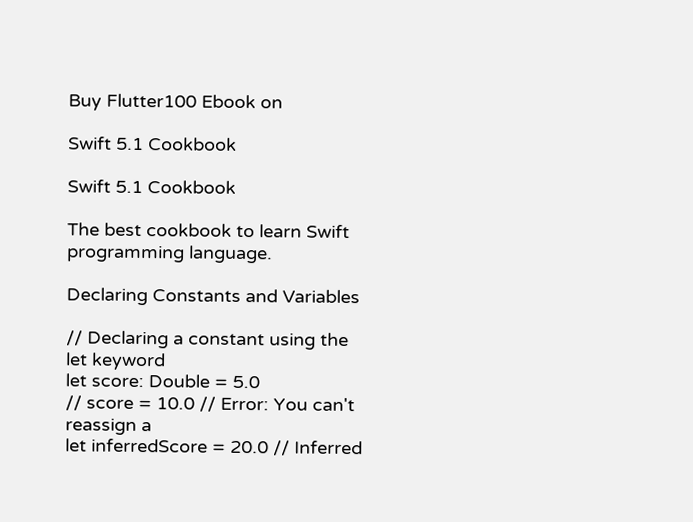Buy Flutter100 Ebook on

Swift 5.1 Cookbook

Swift 5.1 Cookbook

The best cookbook to learn Swift programming language.

Declaring Constants and Variables

// Declaring a constant using the let keyword
let score: Double = 5.0
// score = 10.0 // Error: You can't reassign a
let inferredScore = 20.0 // Inferred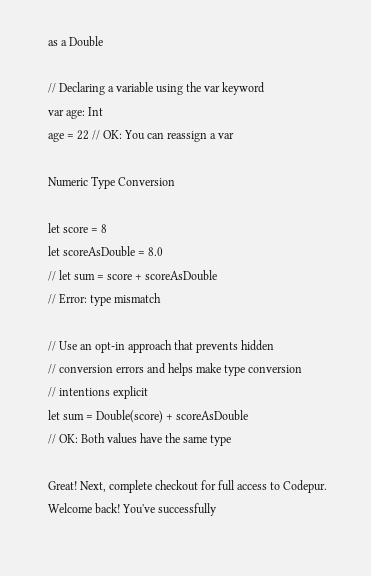as a Double

// Declaring a variable using the var keyword
var age: Int
age = 22 // OK: You can reassign a var

Numeric Type Conversion

let score = 8
let scoreAsDouble = 8.0
// let sum = score + scoreAsDouble
// Error: type mismatch

// Use an opt-in approach that prevents hidden
// conversion errors and helps make type conversion
// intentions explicit
let sum = Double(score) + scoreAsDouble
// OK: Both values have the same type

Great! Next, complete checkout for full access to Codepur.
Welcome back! You've successfully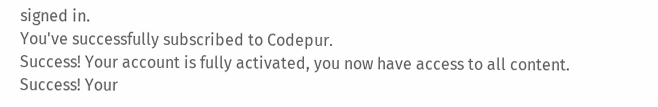signed in.
You've successfully subscribed to Codepur.
Success! Your account is fully activated, you now have access to all content.
Success! Your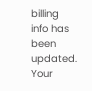billing info has been updated.
Your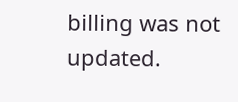billing was not updated.